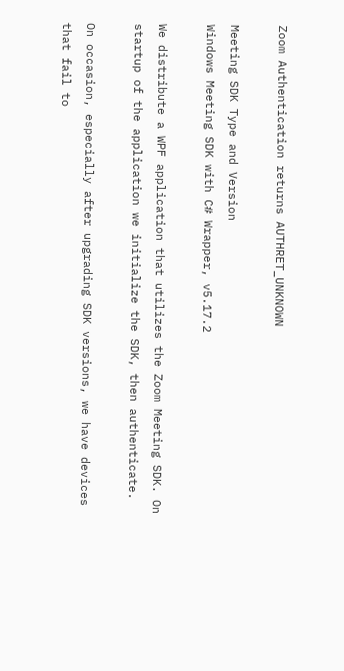Zoom Authentication returns AUTHRET_UNKNOWN

Meeting SDK Type and Version
Windows Meeting SDK with C# Wrapper, v5.17.2

We distribute a WPF application that utilizes the Zoom Meeting SDK. On startup of the application we initialize the SDK, then authenticate.

On occasion, especially after upgrading SDK versions, we have devices that fail to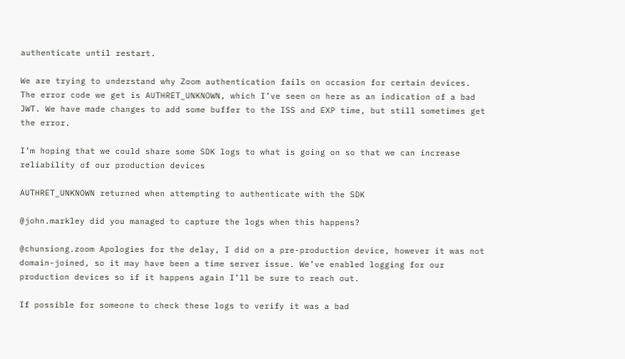authenticate until restart.

We are trying to understand why Zoom authentication fails on occasion for certain devices. The error code we get is AUTHRET_UNKNOWN, which I’ve seen on here as an indication of a bad JWT. We have made changes to add some buffer to the ISS and EXP time, but still sometimes get the error.

I’m hoping that we could share some SDK logs to what is going on so that we can increase reliability of our production devices

AUTHRET_UNKNOWN returned when attempting to authenticate with the SDK

@john.markley did you managed to capture the logs when this happens?

@chunsiong.zoom Apologies for the delay, I did on a pre-production device, however it was not domain-joined, so it may have been a time server issue. We’ve enabled logging for our production devices so if it happens again I’ll be sure to reach out.

If possible for someone to check these logs to verify it was a bad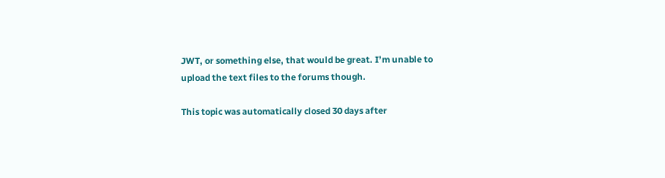JWT, or something else, that would be great. I’m unable to upload the text files to the forums though.

This topic was automatically closed 30 days after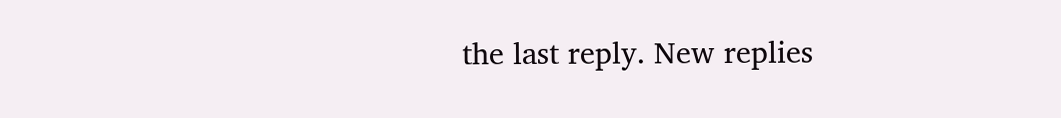the last reply. New replies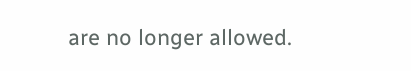are no longer allowed.